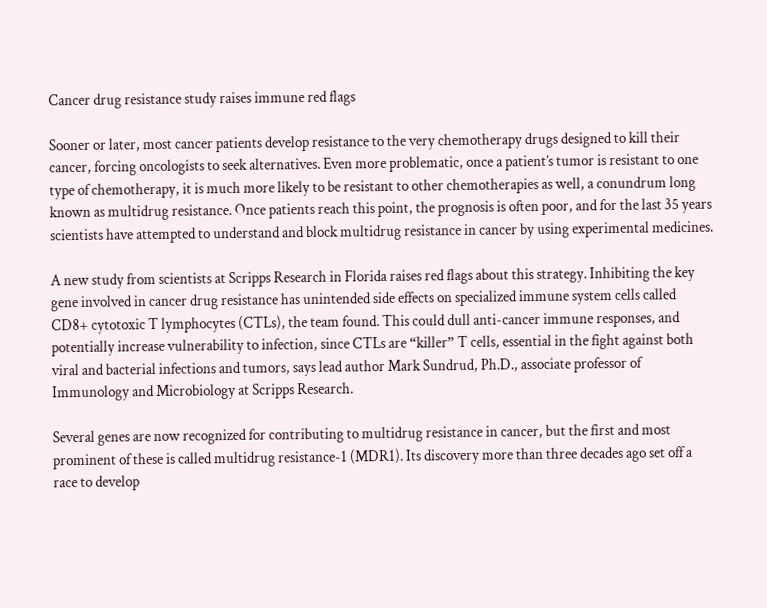Cancer drug resistance study raises immune red flags

Sooner or later, most cancer patients develop resistance to the very chemotherapy drugs designed to kill their cancer, forcing oncologists to seek alternatives. Even more problematic, once a patient’s tumor is resistant to one type of chemotherapy, it is much more likely to be resistant to other chemotherapies as well, a conundrum long known as multidrug resistance. Once patients reach this point, the prognosis is often poor, and for the last 35 years scientists have attempted to understand and block multidrug resistance in cancer by using experimental medicines.

A new study from scientists at Scripps Research in Florida raises red flags about this strategy. Inhibiting the key gene involved in cancer drug resistance has unintended side effects on specialized immune system cells called CD8+ cytotoxic T lymphocytes (CTLs), the team found. This could dull anti-cancer immune responses, and potentially increase vulnerability to infection, since CTLs are “killer” T cells, essential in the fight against both viral and bacterial infections and tumors, says lead author Mark Sundrud, Ph.D., associate professor of Immunology and Microbiology at Scripps Research.

Several genes are now recognized for contributing to multidrug resistance in cancer, but the first and most prominent of these is called multidrug resistance-1 (MDR1). Its discovery more than three decades ago set off a race to develop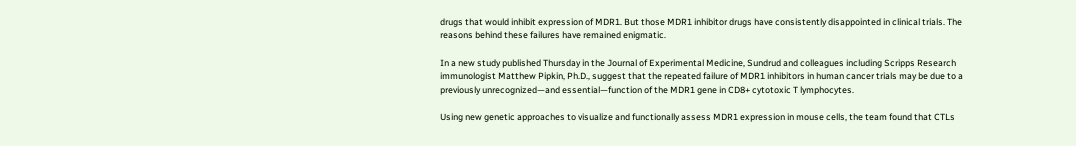drugs that would inhibit expression of MDR1. But those MDR1 inhibitor drugs have consistently disappointed in clinical trials. The reasons behind these failures have remained enigmatic.

In a new study published Thursday in the Journal of Experimental Medicine, Sundrud and colleagues including Scripps Research immunologist Matthew Pipkin, Ph.D., suggest that the repeated failure of MDR1 inhibitors in human cancer trials may be due to a previously unrecognized—and essential—function of the MDR1 gene in CD8+ cytotoxic T lymphocytes.

Using new genetic approaches to visualize and functionally assess MDR1 expression in mouse cells, the team found that CTLs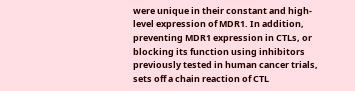were unique in their constant and high-level expression of MDR1. In addition, preventing MDR1 expression in CTLs, or blocking its function using inhibitors previously tested in human cancer trials, sets off a chain reaction of CTL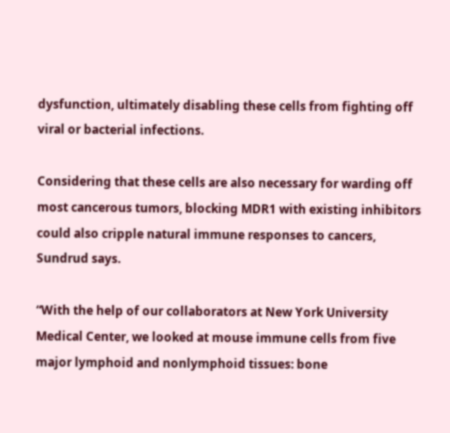dysfunction, ultimately disabling these cells from fighting off viral or bacterial infections.

Considering that these cells are also necessary for warding off most cancerous tumors, blocking MDR1 with existing inhibitors could also cripple natural immune responses to cancers, Sundrud says.

“With the help of our collaborators at New York University Medical Center, we looked at mouse immune cells from five major lymphoid and nonlymphoid tissues: bone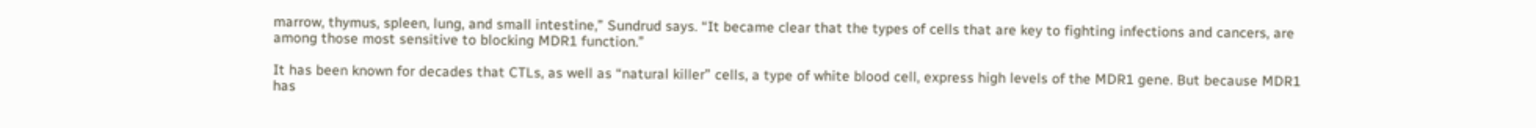marrow, thymus, spleen, lung, and small intestine,” Sundrud says. “It became clear that the types of cells that are key to fighting infections and cancers, are among those most sensitive to blocking MDR1 function.”

It has been known for decades that CTLs, as well as “natural killer” cells, a type of white blood cell, express high levels of the MDR1 gene. But because MDR1 has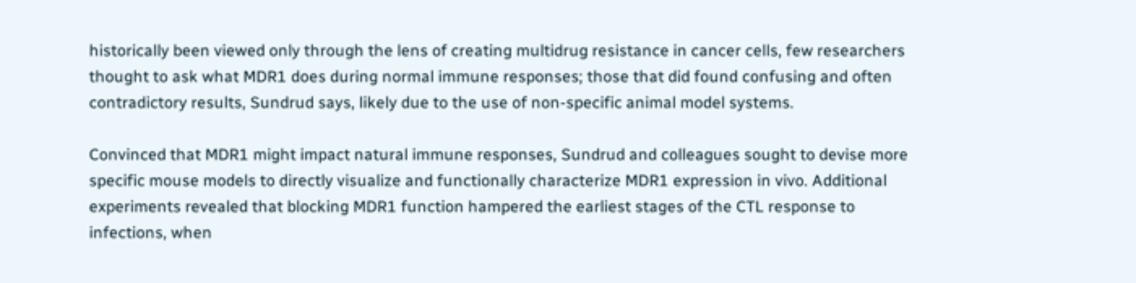historically been viewed only through the lens of creating multidrug resistance in cancer cells, few researchers thought to ask what MDR1 does during normal immune responses; those that did found confusing and often contradictory results, Sundrud says, likely due to the use of non-specific animal model systems.

Convinced that MDR1 might impact natural immune responses, Sundrud and colleagues sought to devise more specific mouse models to directly visualize and functionally characterize MDR1 expression in vivo. Additional experiments revealed that blocking MDR1 function hampered the earliest stages of the CTL response to infections, when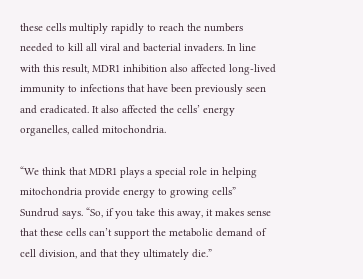these cells multiply rapidly to reach the numbers needed to kill all viral and bacterial invaders. In line with this result, MDR1 inhibition also affected long-lived immunity to infections that have been previously seen and eradicated. It also affected the cells’ energy organelles, called mitochondria.

“We think that MDR1 plays a special role in helping mitochondria provide energy to growing cells” Sundrud says. “So, if you take this away, it makes sense that these cells can’t support the metabolic demand of cell division, and that they ultimately die.”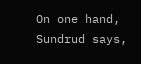On one hand, Sundrud says,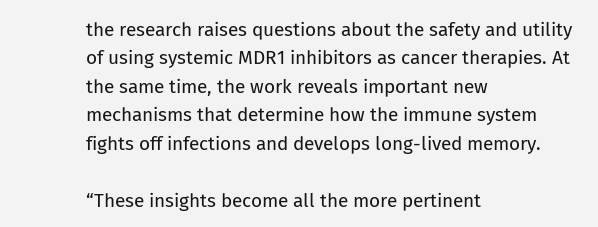the research raises questions about the safety and utility of using systemic MDR1 inhibitors as cancer therapies. At the same time, the work reveals important new mechanisms that determine how the immune system fights off infections and develops long-lived memory.

“These insights become all the more pertinent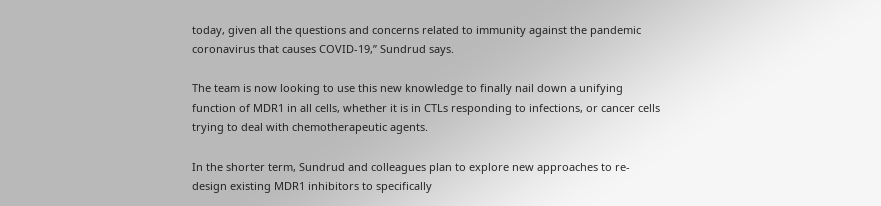today, given all the questions and concerns related to immunity against the pandemic coronavirus that causes COVID-19,” Sundrud says.

The team is now looking to use this new knowledge to finally nail down a unifying function of MDR1 in all cells, whether it is in CTLs responding to infections, or cancer cells trying to deal with chemotherapeutic agents.

In the shorter term, Sundrud and colleagues plan to explore new approaches to re-design existing MDR1 inhibitors to specifically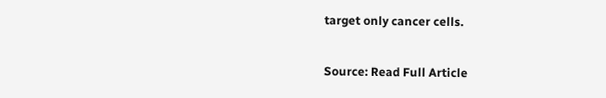target only cancer cells.

Source: Read Full Article